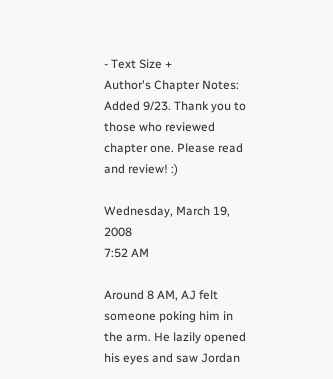- Text Size +
Author's Chapter Notes:
Added 9/23. Thank you to those who reviewed chapter one. Please read and review! :)

Wednesday, March 19, 2008
7:52 AM

Around 8 AM, AJ felt someone poking him in the arm. He lazily opened his eyes and saw Jordan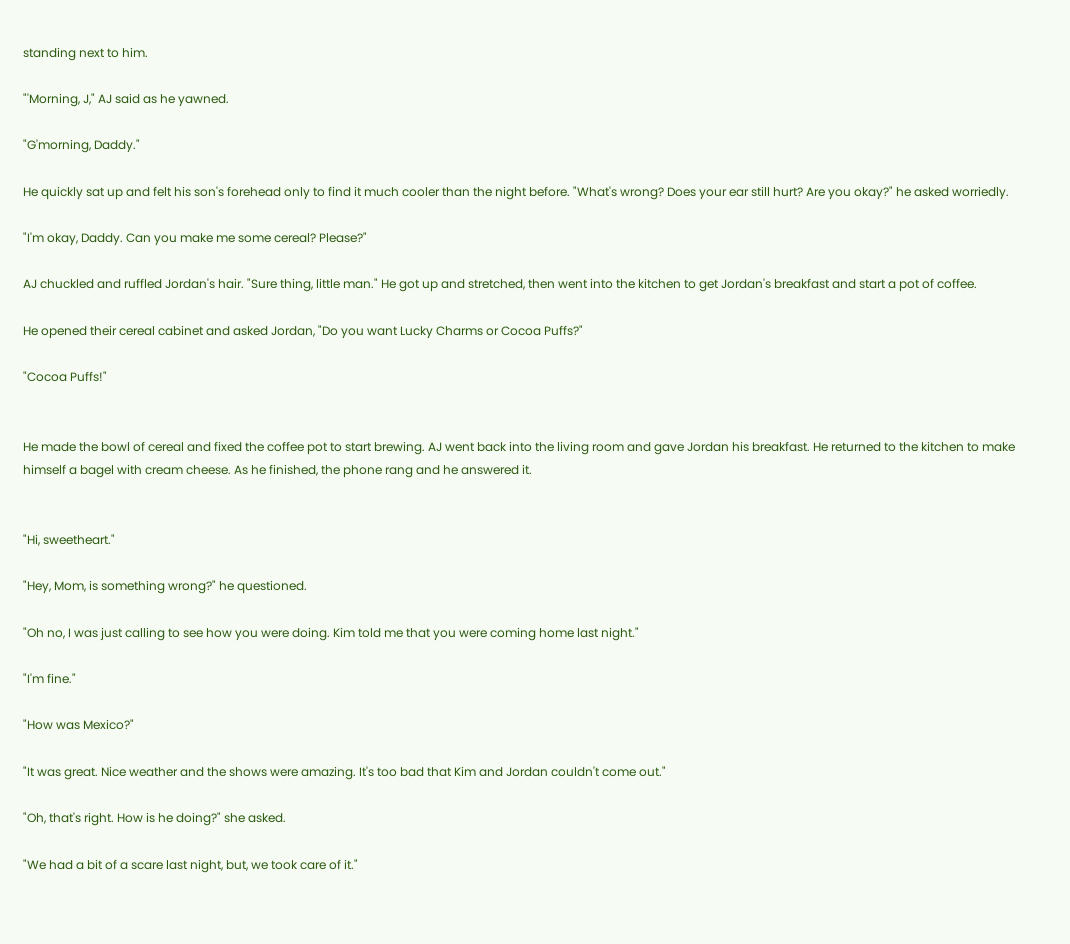standing next to him.

"'Morning, J," AJ said as he yawned.

"G'morning, Daddy."

He quickly sat up and felt his son's forehead only to find it much cooler than the night before. "What's wrong? Does your ear still hurt? Are you okay?" he asked worriedly.

"I'm okay, Daddy. Can you make me some cereal? Please?"

AJ chuckled and ruffled Jordan's hair. "Sure thing, little man." He got up and stretched, then went into the kitchen to get Jordan's breakfast and start a pot of coffee.

He opened their cereal cabinet and asked Jordan, "Do you want Lucky Charms or Cocoa Puffs?"

"Cocoa Puffs!"


He made the bowl of cereal and fixed the coffee pot to start brewing. AJ went back into the living room and gave Jordan his breakfast. He returned to the kitchen to make himself a bagel with cream cheese. As he finished, the phone rang and he answered it.


"Hi, sweetheart."

"Hey, Mom, is something wrong?" he questioned.

"Oh no, I was just calling to see how you were doing. Kim told me that you were coming home last night."

"I'm fine."

"How was Mexico?"

"It was great. Nice weather and the shows were amazing. It's too bad that Kim and Jordan couldn't come out."

"Oh, that's right. How is he doing?" she asked.

"We had a bit of a scare last night, but, we took care of it."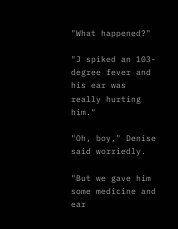"What happened?"

"J spiked an 103-degree fever and his ear was really hurting him."

"Oh, boy," Denise said worriedly.

"But we gave him some medicine and ear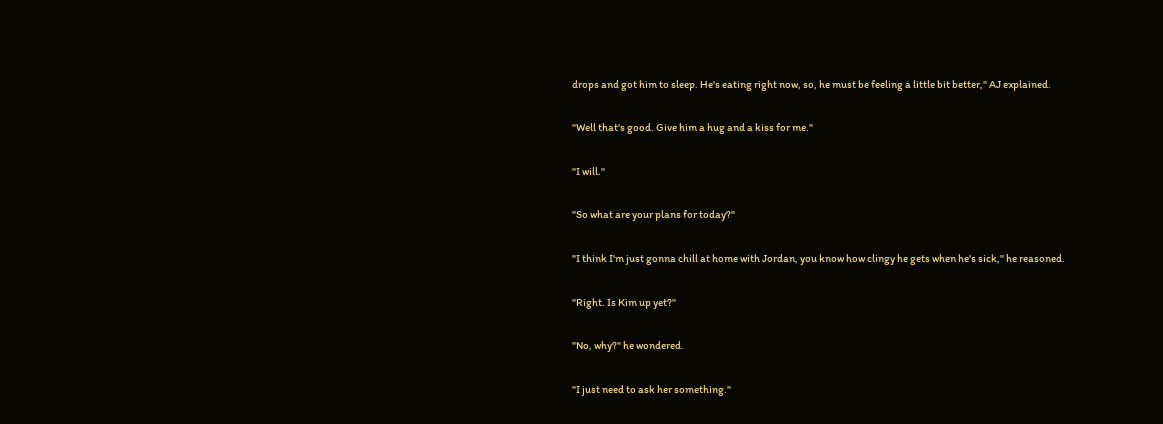drops and got him to sleep. He's eating right now, so, he must be feeling a little bit better," AJ explained.

"Well that's good. Give him a hug and a kiss for me."

"I will."

"So what are your plans for today?"

"I think I'm just gonna chill at home with Jordan, you know how clingy he gets when he's sick," he reasoned.

"Right. Is Kim up yet?"

"No, why?" he wondered.

"I just need to ask her something."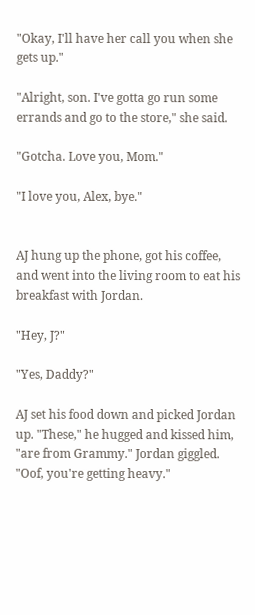"Okay, I'll have her call you when she gets up."

"Alright, son. I've gotta go run some errands and go to the store," she said.

"Gotcha. Love you, Mom."

"I love you, Alex, bye."


AJ hung up the phone, got his coffee, and went into the living room to eat his breakfast with Jordan.

"Hey, J?"

"Yes, Daddy?"

AJ set his food down and picked Jordan up. "These," he hugged and kissed him, "are from Grammy." Jordan giggled. "Oof, you're getting heavy."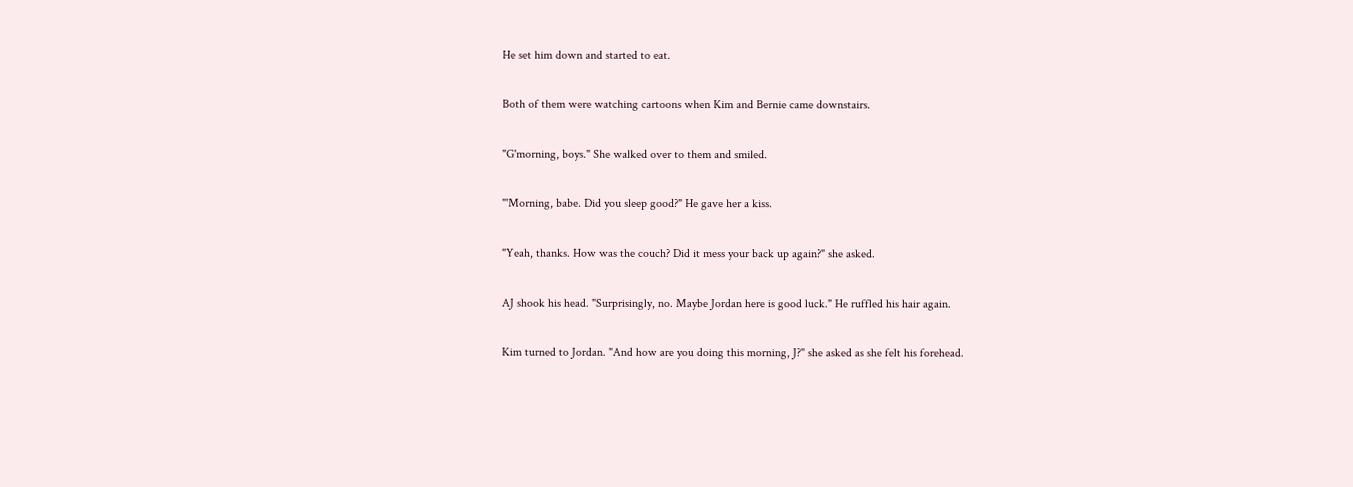He set him down and started to eat.

Both of them were watching cartoons when Kim and Bernie came downstairs.

"G'morning, boys." She walked over to them and smiled.

"'Morning, babe. Did you sleep good?" He gave her a kiss.

"Yeah, thanks. How was the couch? Did it mess your back up again?" she asked.

AJ shook his head. "Surprisingly, no. Maybe Jordan here is good luck." He ruffled his hair again.

Kim turned to Jordan. "And how are you doing this morning, J?" she asked as she felt his forehead.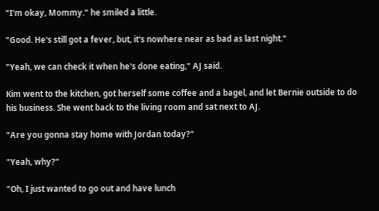"I'm okay, Mommy." he smiled a little.

"Good. He's still got a fever, but, it's nowhere near as bad as last night."

"Yeah, we can check it when he's done eating," AJ said.

Kim went to the kitchen, got herself some coffee and a bagel, and let Bernie outside to do his business. She went back to the living room and sat next to AJ.

"Are you gonna stay home with Jordan today?"

"Yeah, why?"

"Oh, I just wanted to go out and have lunch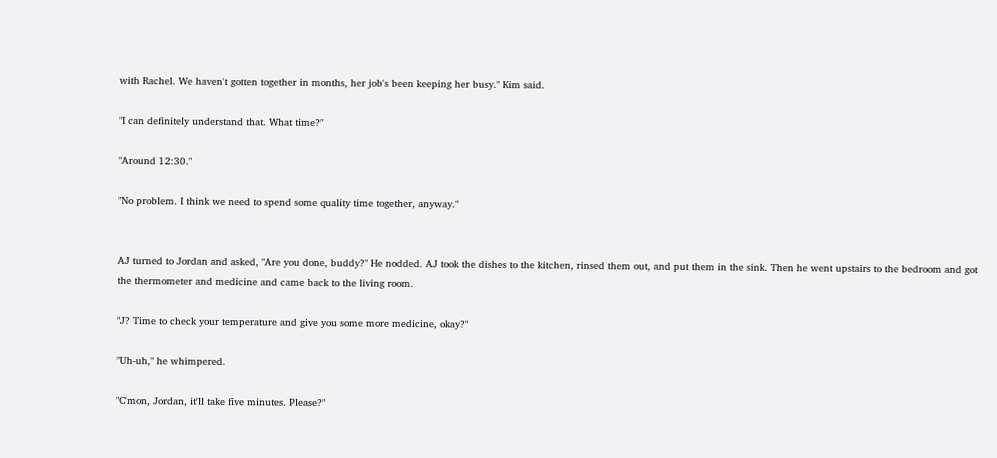with Rachel. We haven't gotten together in months, her job's been keeping her busy." Kim said.

"I can definitely understand that. What time?"

"Around 12:30."

"No problem. I think we need to spend some quality time together, anyway."


AJ turned to Jordan and asked, "Are you done, buddy?" He nodded. AJ took the dishes to the kitchen, rinsed them out, and put them in the sink. Then he went upstairs to the bedroom and got the thermometer and medicine and came back to the living room.

"J? Time to check your temperature and give you some more medicine, okay?"

"Uh-uh," he whimpered.

"C'mon, Jordan, it'll take five minutes. Please?"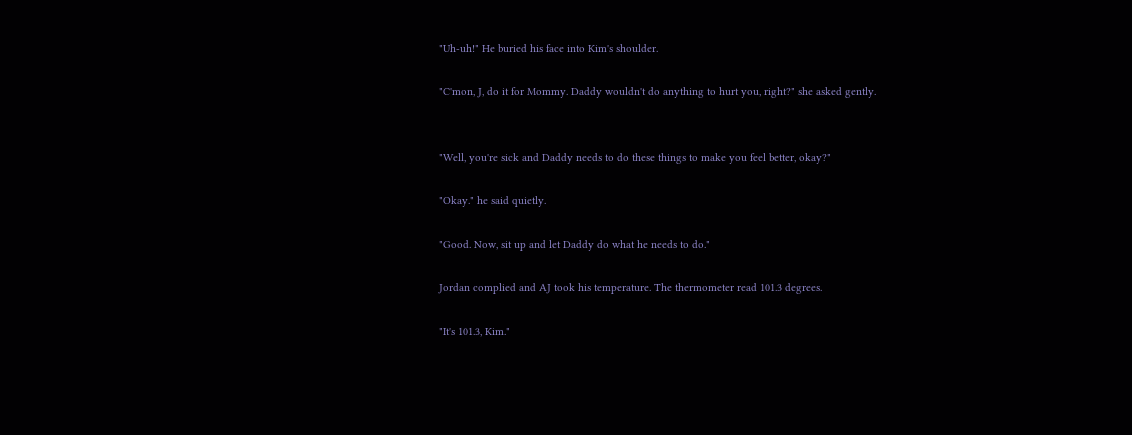"Uh-uh!" He buried his face into Kim's shoulder.

"C'mon, J, do it for Mommy. Daddy wouldn't do anything to hurt you, right?" she asked gently.


"Well, you're sick and Daddy needs to do these things to make you feel better, okay?"

"Okay." he said quietly.

"Good. Now, sit up and let Daddy do what he needs to do."

Jordan complied and AJ took his temperature. The thermometer read 101.3 degrees.

"It's 101.3, Kim."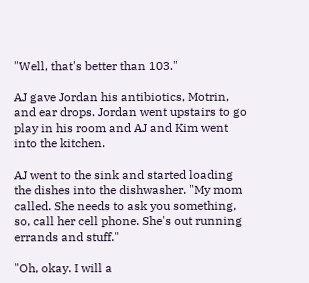"Well, that's better than 103."

AJ gave Jordan his antibiotics, Motrin, and ear drops. Jordan went upstairs to go play in his room and AJ and Kim went into the kitchen.

AJ went to the sink and started loading the dishes into the dishwasher. "My mom called. She needs to ask you something, so, call her cell phone. She's out running errands and stuff."

"Oh, okay. I will a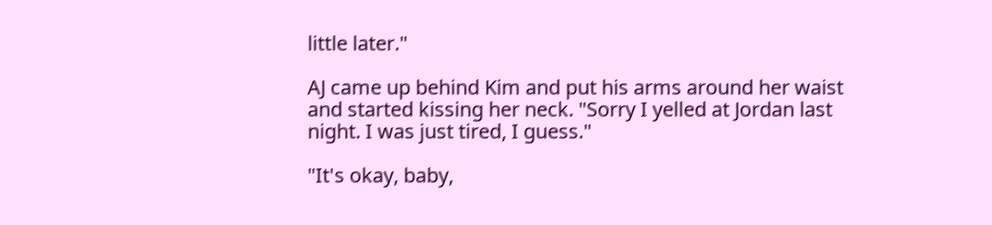little later."

AJ came up behind Kim and put his arms around her waist and started kissing her neck. "Sorry I yelled at Jordan last night. I was just tired, I guess."

"It's okay, baby,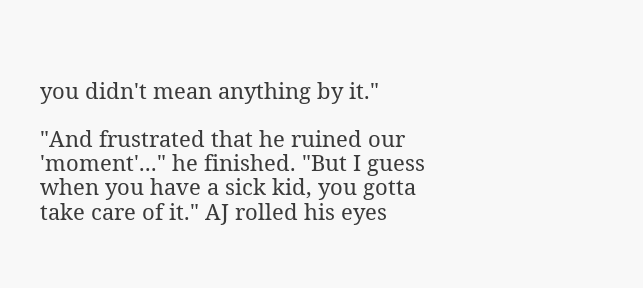you didn't mean anything by it."

"And frustrated that he ruined our 'moment'..." he finished. "But I guess when you have a sick kid, you gotta take care of it." AJ rolled his eyes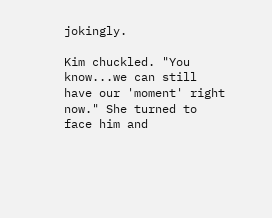jokingly.

Kim chuckled. "You know...we can still have our 'moment' right now." She turned to face him and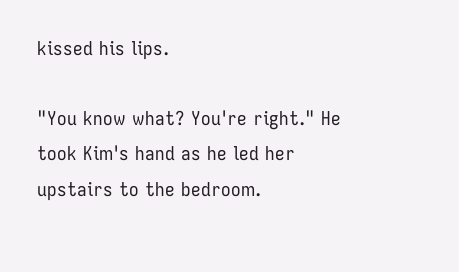kissed his lips.

"You know what? You're right." He took Kim's hand as he led her upstairs to the bedroom.